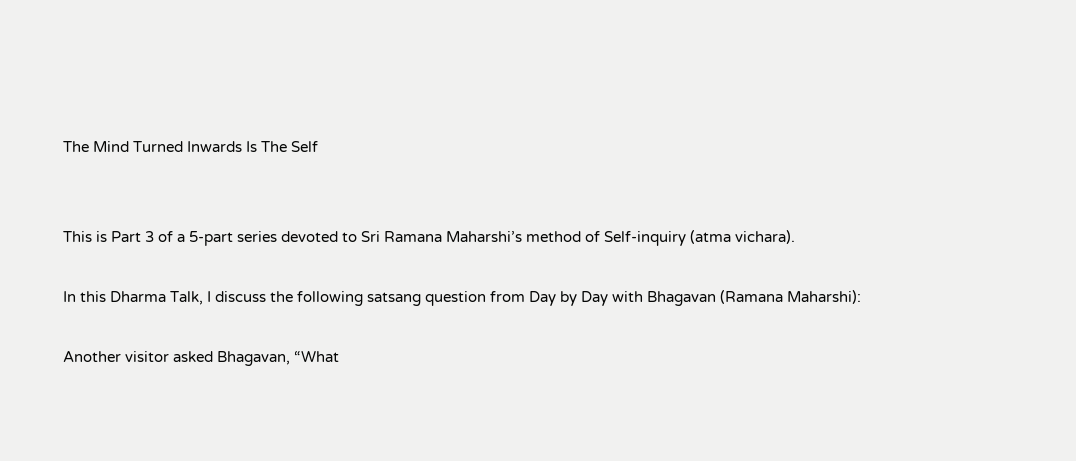The Mind Turned Inwards Is The Self


This is Part 3 of a 5-part series devoted to Sri Ramana Maharshi’s method of Self-inquiry (atma vichara).

In this Dharma Talk, I discuss the following satsang question from Day by Day with Bhagavan (Ramana Maharshi):

Another visitor asked Bhagavan, “What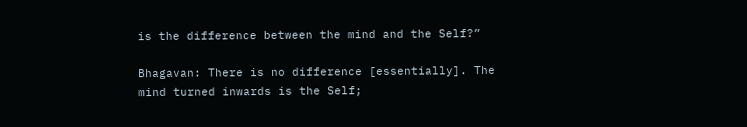is the difference between the mind and the Self?”

Bhagavan: There is no difference [essentially]. The mind turned inwards is the Self;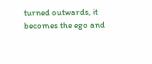turned outwards, it becomes the ego and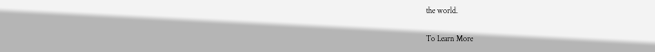the world.

To Learn More